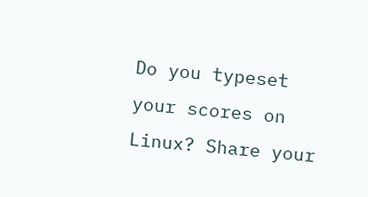Do you typeset your scores on Linux? Share your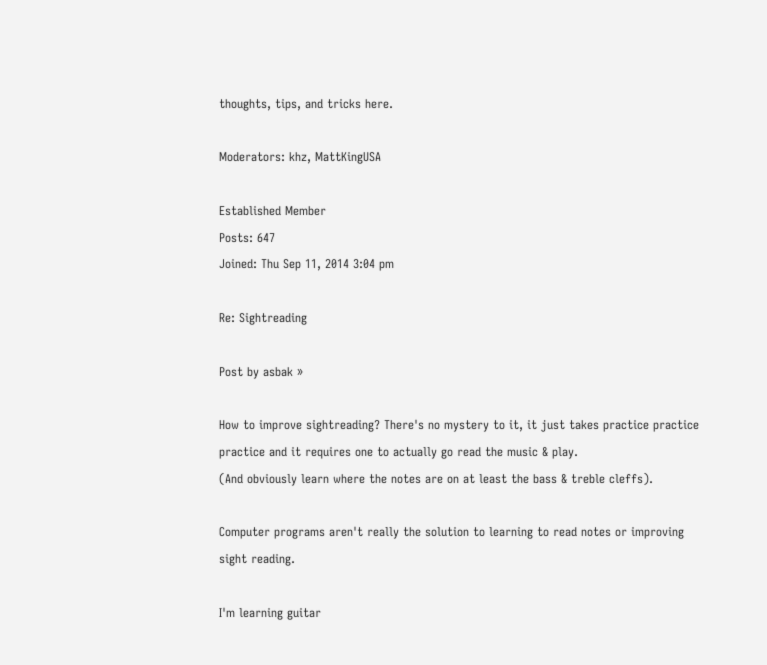thoughts, tips, and tricks here.

Moderators: khz, MattKingUSA

Established Member
Posts: 647
Joined: Thu Sep 11, 2014 3:04 pm

Re: Sightreading

Post by asbak »

How to improve sightreading? There's no mystery to it, it just takes practice practice practice and it requires one to actually go read the music & play.
(And obviously learn where the notes are on at least the bass & treble cleffs).

Computer programs aren't really the solution to learning to read notes or improving sight reading.

I'm learning guitar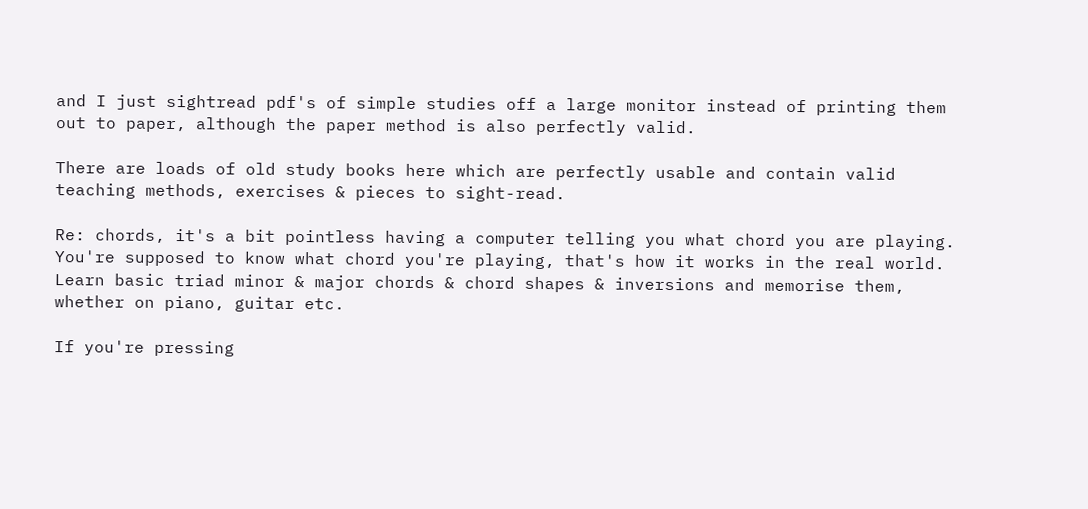and I just sightread pdf's of simple studies off a large monitor instead of printing them out to paper, although the paper method is also perfectly valid.

There are loads of old study books here which are perfectly usable and contain valid teaching methods, exercises & pieces to sight-read.

Re: chords, it's a bit pointless having a computer telling you what chord you are playing. You're supposed to know what chord you're playing, that's how it works in the real world. Learn basic triad minor & major chords & chord shapes & inversions and memorise them, whether on piano, guitar etc.

If you're pressing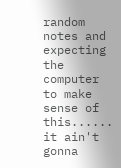random notes and expecting the computer to make sense of this...... it ain't gonna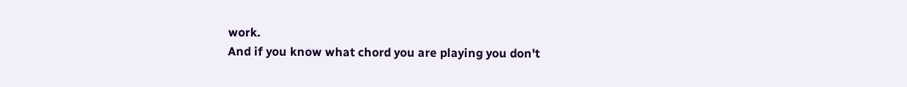work.
And if you know what chord you are playing you don't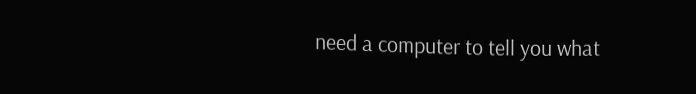need a computer to tell you what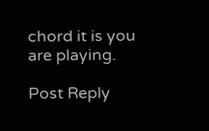chord it is you are playing.

Post Reply